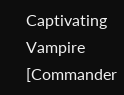Captivating Vampire
[Commander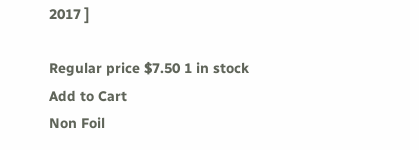2017 ]

Regular price $7.50 1 in stock
Add to Cart
Non Foil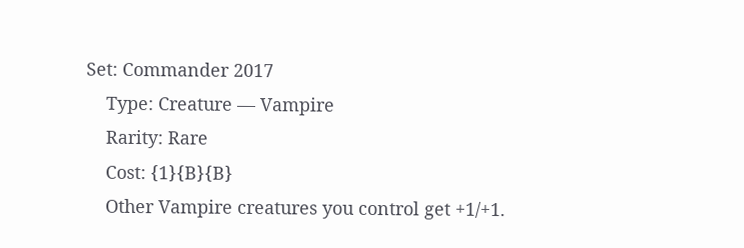Set: Commander 2017
    Type: Creature — Vampire
    Rarity: Rare
    Cost: {1}{B}{B}
    Other Vampire creatures you control get +1/+1.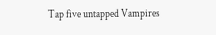Tap five untapped Vampires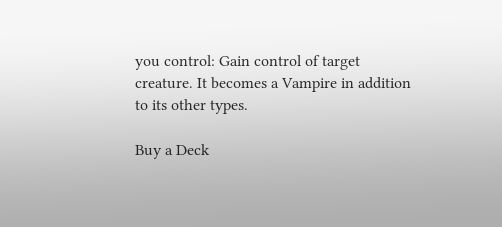you control: Gain control of target creature. It becomes a Vampire in addition to its other types.

Buy a Deck